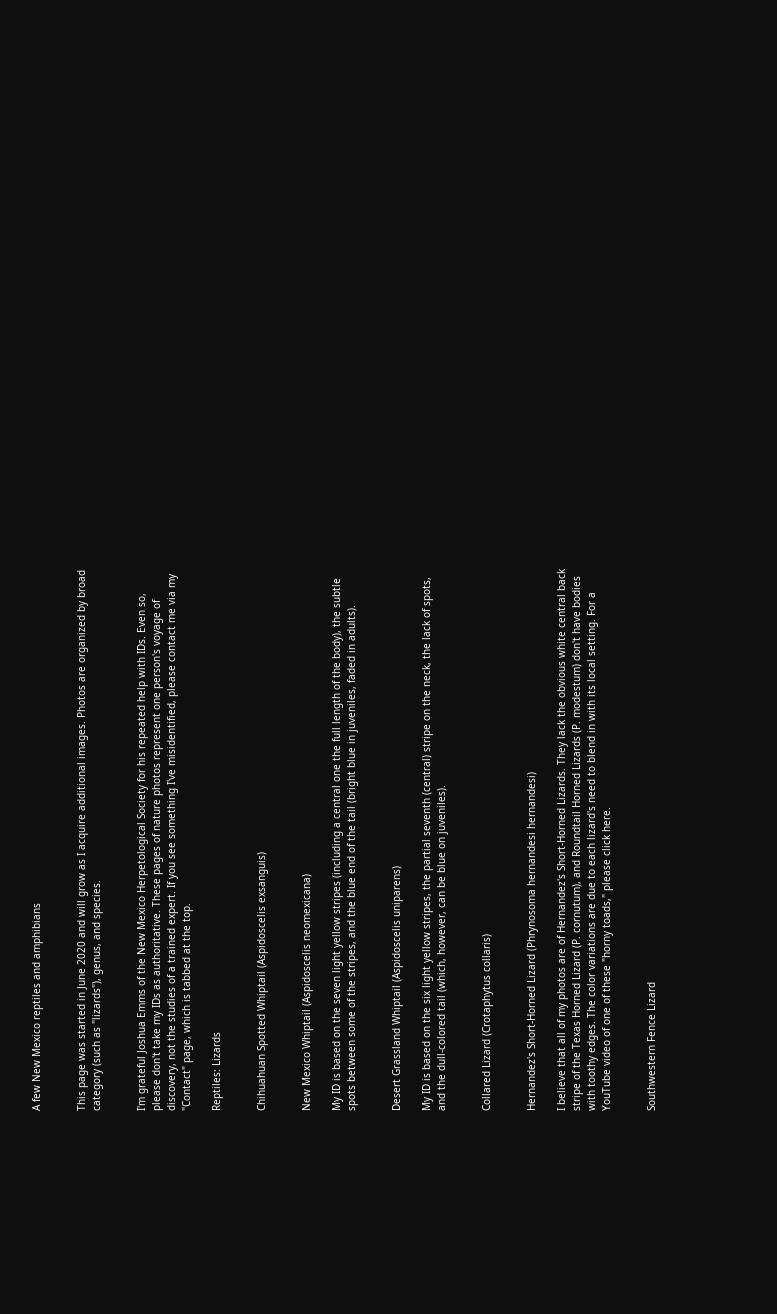A few New Mexico reptiles and amphibians


This page was started in June 2020 and will grow as I acquire additional images. Photos are organized by broad category (such as "lizards"), genus, and species.


I'm grateful Joshua Emms of the New Mexico Herpetological Society for his repeated help with IDs. Even so, please don't take my IDs as authoritative. These pages of nature photos represent one person's voyage of discovery, not the studies of a trained expert. If you see something I've misidentified, please contact me via my "Contact" page, which is tabbed at the top.

Reptiles: Lizards


Chihuahuan Spotted Whiptail (Aspidoscelis exsanguis)


New Mexico Whiptail (Aspidoscelis neomexicana)

My ID is based on the seven light yellow stripes (including a central one the full length of the body), the subtle spots between some of the stripes, and the blue end of the tail (bright blue in juveniles, faded in adults).


Desert Grassland Whiptail (Aspidoscelis uniparens)

My ID is based on the six light yellow stripes, the partial seventh (central) stripe on the neck, the lack of spots, and the dull-colored tail (which, however, can be blue on juveniles).


Collared Lizard (Crotaphytus collaris)


Hernandez's Short-Horned Lizard (Phrynosoma hernandesi hernandesi)

I believe that all of my photos are of Hernandez's Short-Horned Lizards. They lack the obvious white central back stripe of the Texas Horned Lizard (P. cornutum), and Roundtail Horned Lizards (P. modestum) don't have bodies with toothy edges. The color variations are due to each lizard's need to blend in with its local setting. For a YouTube video of one of these "horny toads," please click here.


Southwestern Fence Lizard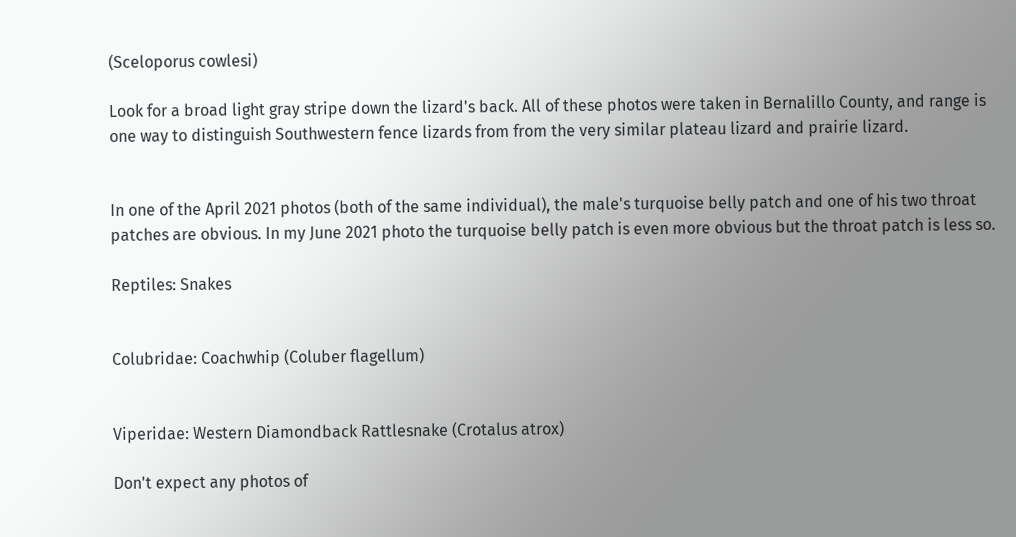(Sceloporus cowlesi)

Look for a broad light gray stripe down the lizard's back. All of these photos were taken in Bernalillo County, and range is one way to distinguish Southwestern fence lizards from from the very similar plateau lizard and prairie lizard.


In one of the April 2021 photos (both of the same individual), the male's turquoise belly patch and one of his two throat patches are obvious. In my June 2021 photo the turquoise belly patch is even more obvious but the throat patch is less so.

Reptiles: Snakes


Colubridae: Coachwhip (Coluber flagellum)


Viperidae: Western Diamondback Rattlesnake (Crotalus atrox)

Don't expect any photos of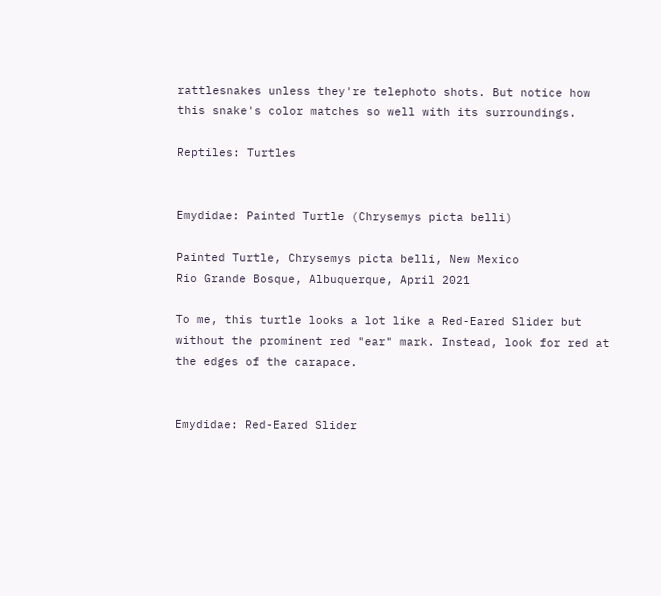rattlesnakes unless they're telephoto shots. But notice how this snake's color matches so well with its surroundings.

Reptiles: Turtles


Emydidae: Painted Turtle (Chrysemys picta belli)

Painted Turtle, Chrysemys picta belli, New Mexico
Rio Grande Bosque, Albuquerque, April 2021

To me, this turtle looks a lot like a Red-Eared Slider but without the prominent red "ear" mark. Instead, look for red at the edges of the carapace.


Emydidae: Red-Eared Slider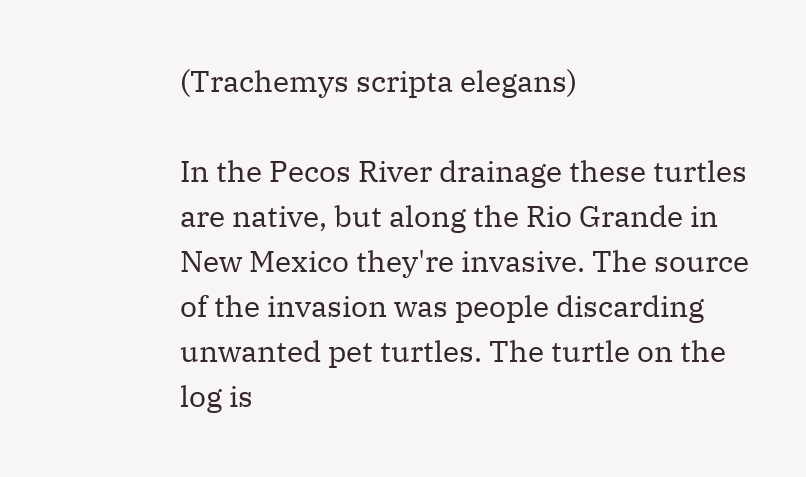(Trachemys scripta elegans)

In the Pecos River drainage these turtles are native, but along the Rio Grande in New Mexico they're invasive. The source of the invasion was people discarding unwanted pet turtles. The turtle on the log is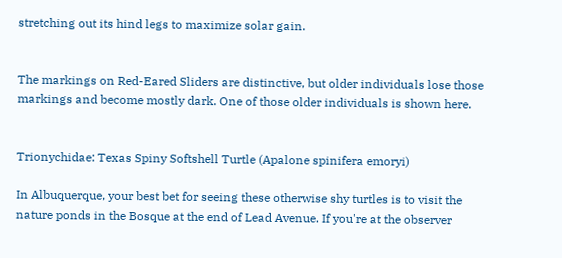stretching out its hind legs to maximize solar gain.


The markings on Red-Eared Sliders are distinctive, but older individuals lose those markings and become mostly dark. One of those older individuals is shown here.


Trionychidae: Texas Spiny Softshell Turtle (Apalone spinifera emoryi)

In Albuquerque, your best bet for seeing these otherwise shy turtles is to visit the nature ponds in the Bosque at the end of Lead Avenue. If you're at the observer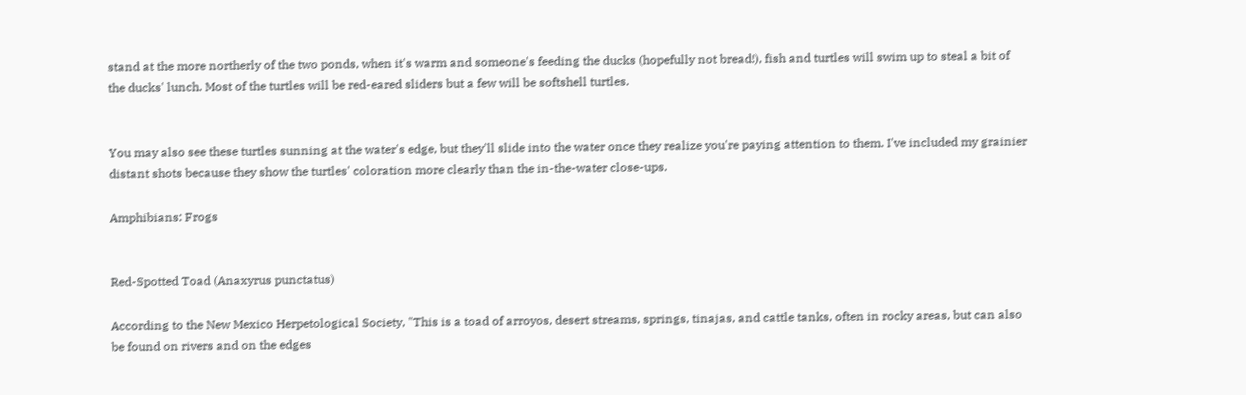stand at the more northerly of the two ponds, when it's warm and someone's feeding the ducks (hopefully not bread!), fish and turtles will swim up to steal a bit of the ducks' lunch. Most of the turtles will be red-eared sliders but a few will be softshell turtles.


You may also see these turtles sunning at the water's edge, but they'll slide into the water once they realize you're paying attention to them. I've included my grainier distant shots because they show the turtles' coloration more clearly than the in-the-water close-ups.

Amphibians: Frogs


Red-Spotted Toad (Anaxyrus punctatus)

According to the New Mexico Herpetological Society, "This is a toad of arroyos, desert streams, springs, tinajas, and cattle tanks, often in rocky areas, but can also be found on rivers and on the edges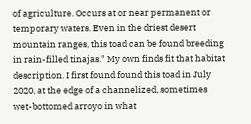of agriculture. Occurs at or near permanent or temporary waters. Even in the driest desert mountain ranges, this toad can be found breeding in rain-filled tinajas." My own finds fit that habitat description. I first found found this toad in July 2020, at the edge of a channelized, sometimes wet-bottomed arroyo in what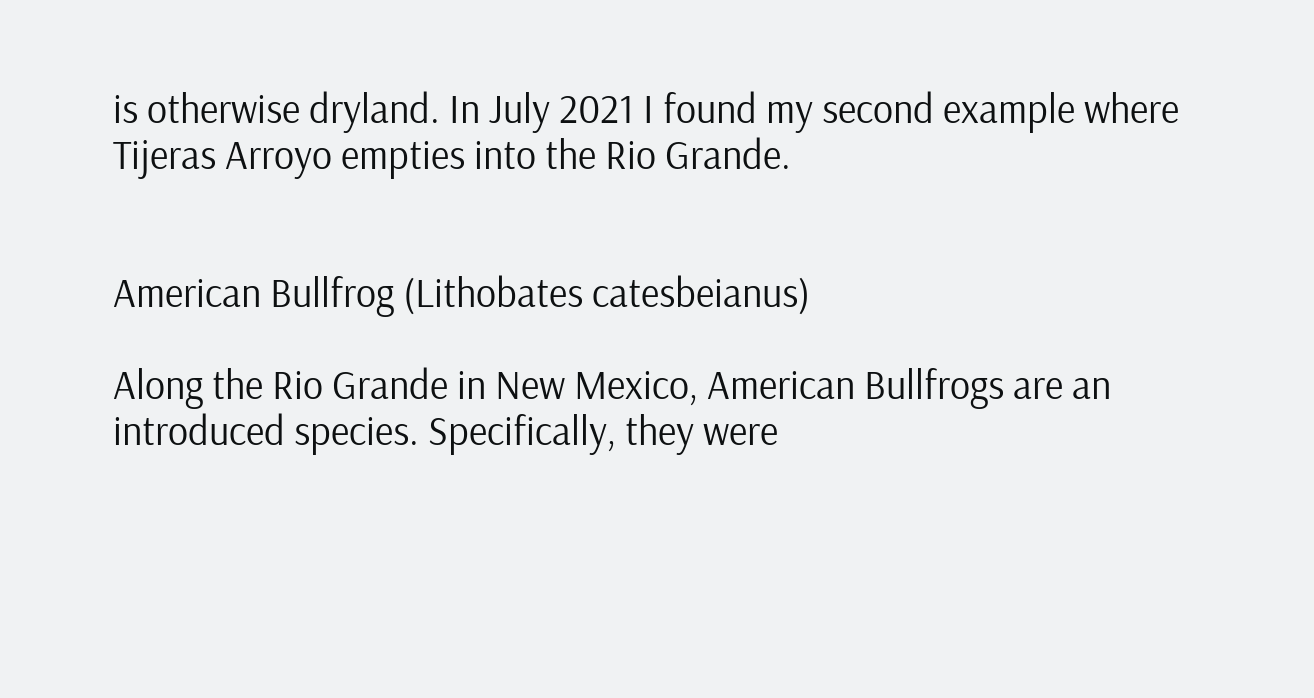is otherwise dryland. In July 2021 I found my second example where Tijeras Arroyo empties into the Rio Grande.


American Bullfrog (Lithobates catesbeianus)

Along the Rio Grande in New Mexico, American Bullfrogs are an introduced species. Specifically, they were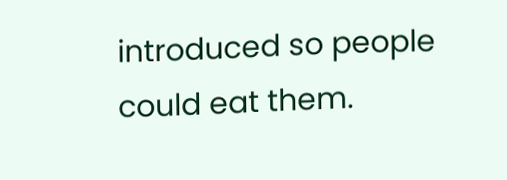introduced so people could eat them.